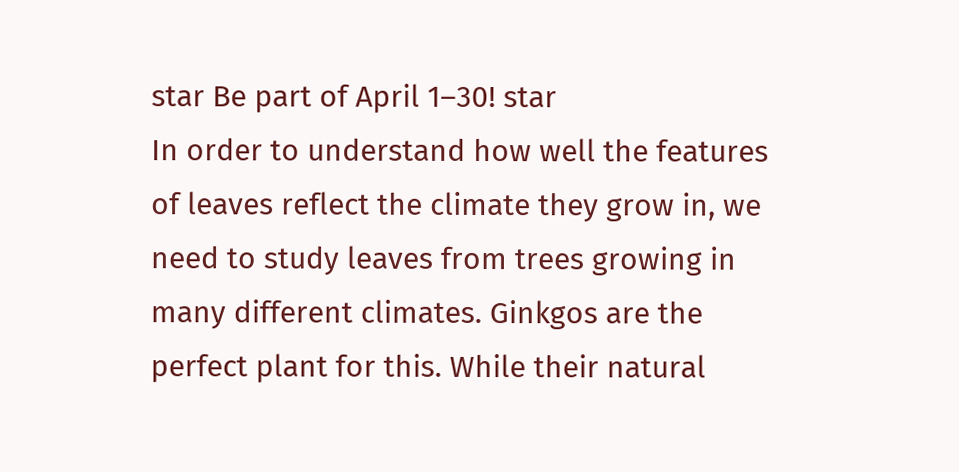star Be part of April 1–30! star
In order to understand how well the features of leaves reflect the climate they grow in, we need to study leaves from trees growing in many different climates. Ginkgos are the perfect plant for this. While their natural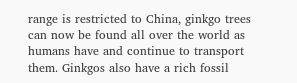range is restricted to China, ginkgo trees can now be found all over the world as humans have and continue to transport them. Ginkgos also have a rich fossil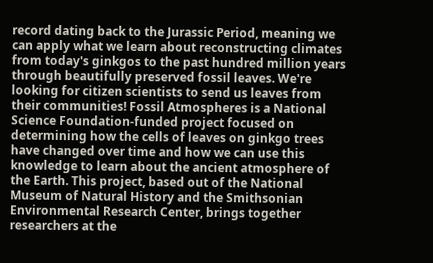record dating back to the Jurassic Period, meaning we can apply what we learn about reconstructing climates from today's ginkgos to the past hundred million years through beautifully preserved fossil leaves. We're looking for citizen scientists to send us leaves from their communities! Fossil Atmospheres is a National Science Foundation-funded project focused on determining how the cells of leaves on ginkgo trees have changed over time and how we can use this knowledge to learn about the ancient atmosphere of the Earth. This project, based out of the National Museum of Natural History and the Smithsonian Environmental Research Center, brings together researchers at the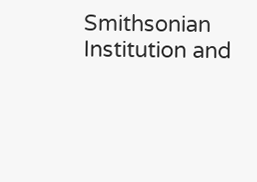Smithsonian Institution and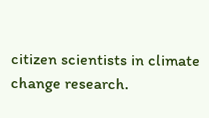citizen scientists in climate change research.